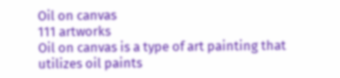Oil on canvas
111 artworks
Oil on canvas is a type of art painting that utilizes oil paints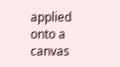applied onto a canvas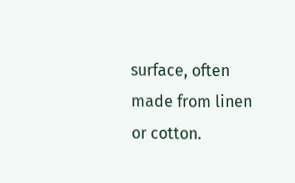surface, often made from linen or cotton.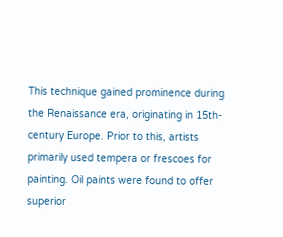This technique gained prominence during the Renaissance era, originating in 15th-century Europe. Prior to this, artists primarily used tempera or frescoes for painting. Oil paints were found to offer superior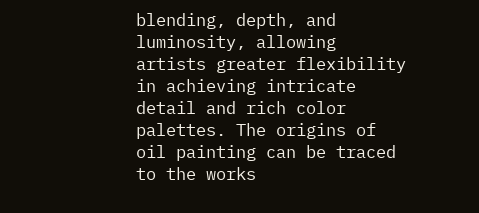blending, depth, and luminosity, allowing artists greater flexibility in achieving intricate detail and rich color palettes. The origins of oil painting can be traced to the works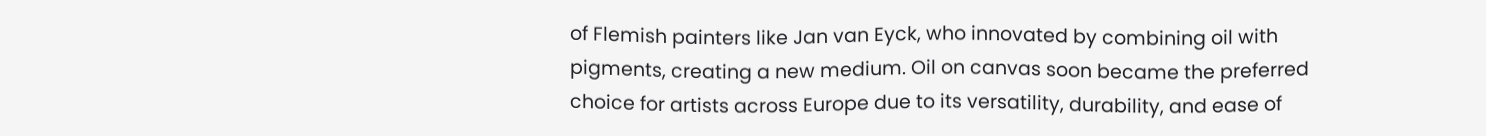of Flemish painters like Jan van Eyck, who innovated by combining oil with pigments, creating a new medium. Oil on canvas soon became the preferred choice for artists across Europe due to its versatility, durability, and ease of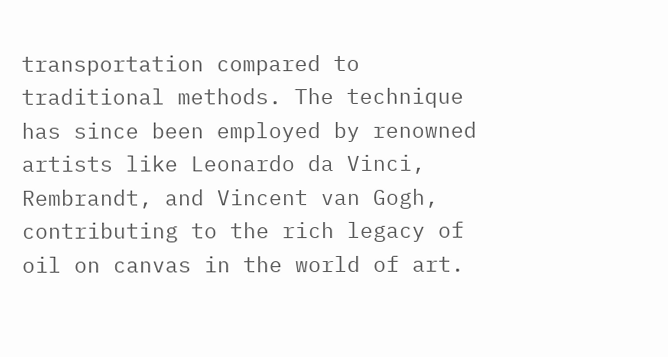transportation compared to traditional methods. The technique has since been employed by renowned artists like Leonardo da Vinci, Rembrandt, and Vincent van Gogh, contributing to the rich legacy of oil on canvas in the world of art.